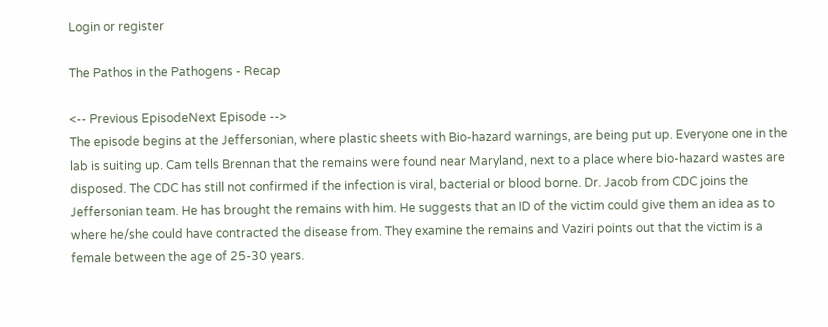Login or register

The Pathos in the Pathogens - Recap

<-- Previous EpisodeNext Episode -->
The episode begins at the Jeffersonian, where plastic sheets with Bio-hazard warnings, are being put up. Everyone one in the lab is suiting up. Cam tells Brennan that the remains were found near Maryland, next to a place where bio-hazard wastes are disposed. The CDC has still not confirmed if the infection is viral, bacterial or blood borne. Dr. Jacob from CDC joins the Jeffersonian team. He has brought the remains with him. He suggests that an ID of the victim could give them an idea as to where he/she could have contracted the disease from. They examine the remains and Vaziri points out that the victim is a female between the age of 25-30 years.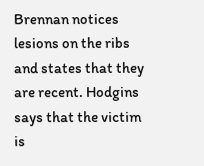Brennan notices lesions on the ribs and states that they are recent. Hodgins says that the victim is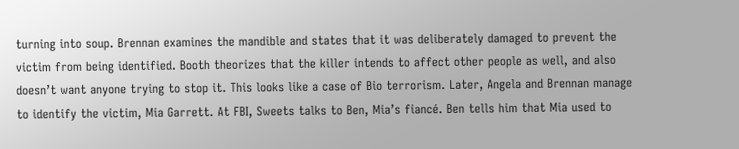turning into soup. Brennan examines the mandible and states that it was deliberately damaged to prevent the victim from being identified. Booth theorizes that the killer intends to affect other people as well, and also doesn’t want anyone trying to stop it. This looks like a case of Bio terrorism. Later, Angela and Brennan manage to identify the victim, Mia Garrett. At FBI, Sweets talks to Ben, Mia’s fiancé. Ben tells him that Mia used to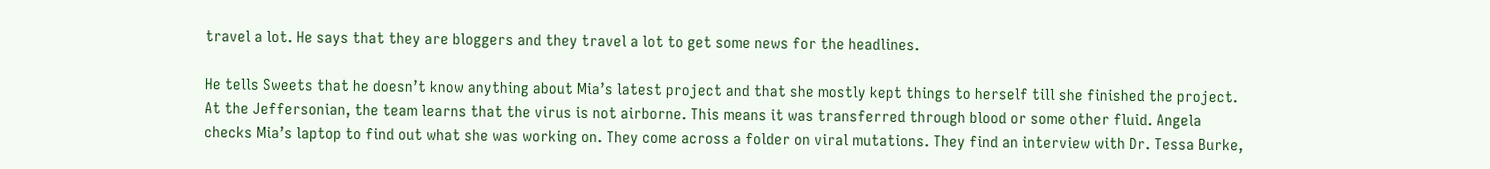travel a lot. He says that they are bloggers and they travel a lot to get some news for the headlines.

He tells Sweets that he doesn’t know anything about Mia’s latest project and that she mostly kept things to herself till she finished the project. At the Jeffersonian, the team learns that the virus is not airborne. This means it was transferred through blood or some other fluid. Angela checks Mia’s laptop to find out what she was working on. They come across a folder on viral mutations. They find an interview with Dr. Tessa Burke,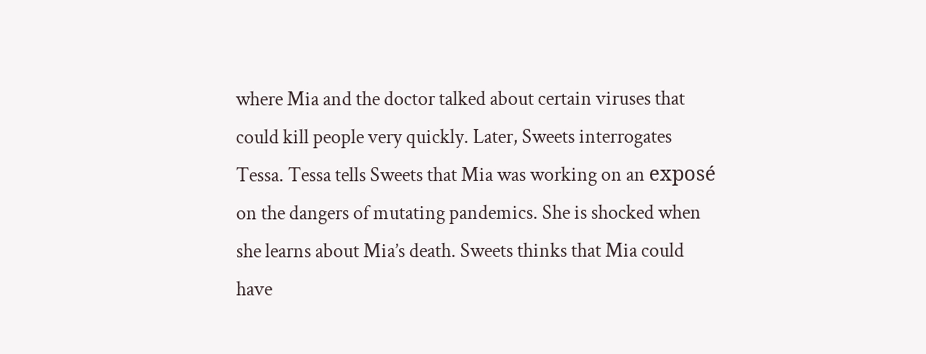where Mia and the doctor talked about certain viruses that could kill people very quickly. Later, Sweets interrogates Tessa. Tessa tells Sweets that Mia was working on an exposé on the dangers of mutating pandemics. She is shocked when she learns about Mia’s death. Sweets thinks that Mia could have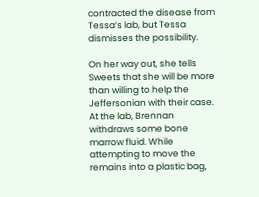contracted the disease from Tessa’s lab, but Tessa dismisses the possibility.

On her way out, she tells Sweets that she will be more than willing to help the Jeffersonian with their case. At the lab, Brennan withdraws some bone marrow fluid. While attempting to move the remains into a plastic bag,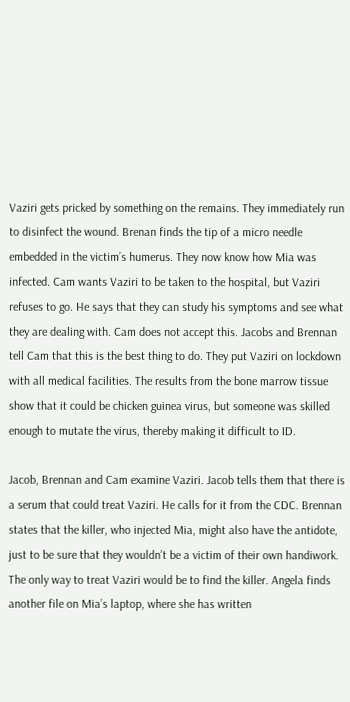Vaziri gets pricked by something on the remains. They immediately run to disinfect the wound. Brenan finds the tip of a micro needle embedded in the victim’s humerus. They now know how Mia was infected. Cam wants Vaziri to be taken to the hospital, but Vaziri refuses to go. He says that they can study his symptoms and see what they are dealing with. Cam does not accept this. Jacobs and Brennan tell Cam that this is the best thing to do. They put Vaziri on lockdown with all medical facilities. The results from the bone marrow tissue show that it could be chicken guinea virus, but someone was skilled enough to mutate the virus, thereby making it difficult to ID.

Jacob, Brennan and Cam examine Vaziri. Jacob tells them that there is a serum that could treat Vaziri. He calls for it from the CDC. Brennan states that the killer, who injected Mia, might also have the antidote, just to be sure that they wouldn’t be a victim of their own handiwork. The only way to treat Vaziri would be to find the killer. Angela finds another file on Mia’s laptop, where she has written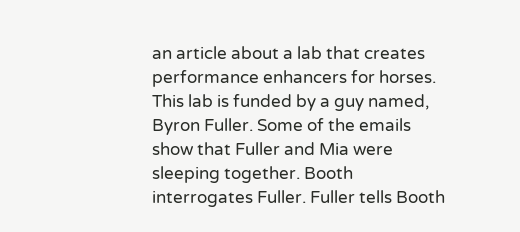an article about a lab that creates performance enhancers for horses. This lab is funded by a guy named, Byron Fuller. Some of the emails show that Fuller and Mia were sleeping together. Booth interrogates Fuller. Fuller tells Booth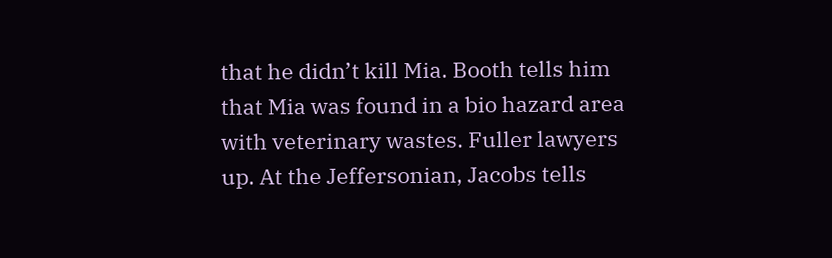that he didn’t kill Mia. Booth tells him that Mia was found in a bio hazard area with veterinary wastes. Fuller lawyers up. At the Jeffersonian, Jacobs tells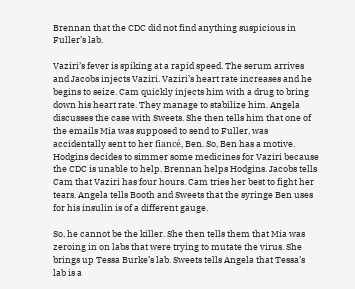Brennan that the CDC did not find anything suspicious in Fuller’s lab.

Vaziri’s fever is spiking at a rapid speed. The serum arrives and Jacobs injects Vaziri. Vaziri’s heart rate increases and he begins to seize. Cam quickly injects him with a drug to bring down his heart rate. They manage to stabilize him. Angela discusses the case with Sweets. She then tells him that one of the emails Mia was supposed to send to Fuller, was accidentally sent to her fiancé, Ben. So, Ben has a motive. Hodgins decides to simmer some medicines for Vaziri because the CDC is unable to help. Brennan helps Hodgins. Jacobs tells Cam that Vaziri has four hours. Cam tries her best to fight her tears. Angela tells Booth and Sweets that the syringe Ben uses for his insulin is of a different gauge.

So, he cannot be the killer. She then tells them that Mia was zeroing in on labs that were trying to mutate the virus. She brings up Tessa Burke’s lab. Sweets tells Angela that Tessa’s lab is a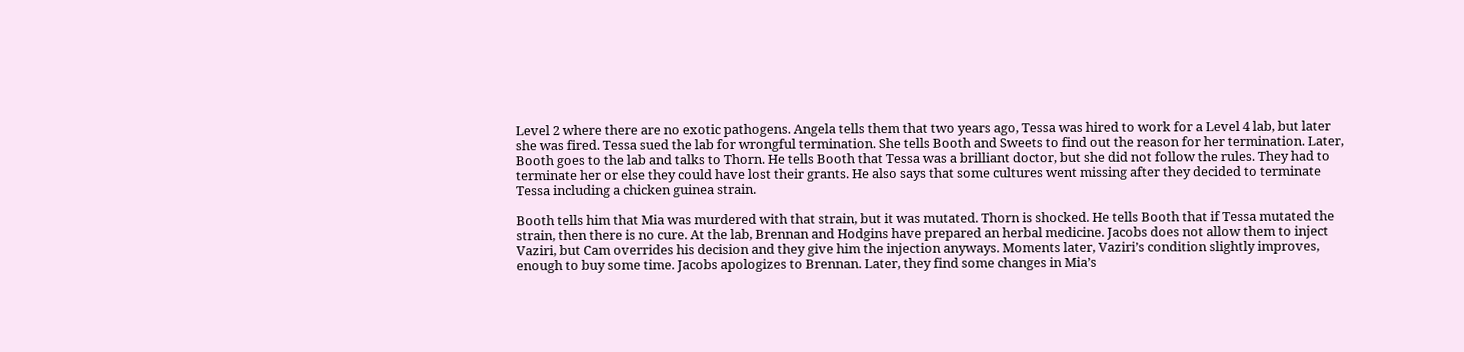Level 2 where there are no exotic pathogens. Angela tells them that two years ago, Tessa was hired to work for a Level 4 lab, but later she was fired. Tessa sued the lab for wrongful termination. She tells Booth and Sweets to find out the reason for her termination. Later, Booth goes to the lab and talks to Thorn. He tells Booth that Tessa was a brilliant doctor, but she did not follow the rules. They had to terminate her or else they could have lost their grants. He also says that some cultures went missing after they decided to terminate Tessa including a chicken guinea strain.

Booth tells him that Mia was murdered with that strain, but it was mutated. Thorn is shocked. He tells Booth that if Tessa mutated the strain, then there is no cure. At the lab, Brennan and Hodgins have prepared an herbal medicine. Jacobs does not allow them to inject Vaziri, but Cam overrides his decision and they give him the injection anyways. Moments later, Vaziri’s condition slightly improves, enough to buy some time. Jacobs apologizes to Brennan. Later, they find some changes in Mia’s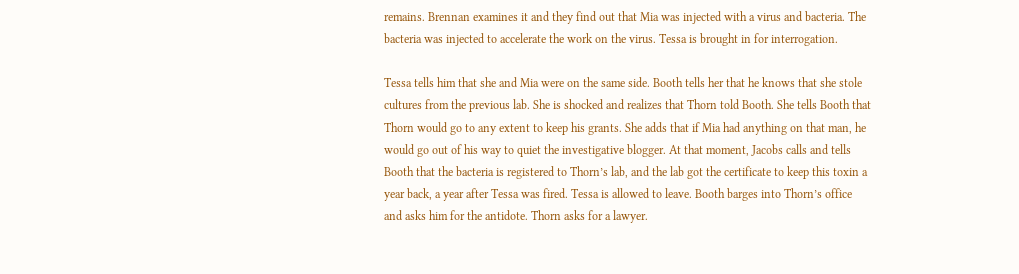remains. Brennan examines it and they find out that Mia was injected with a virus and bacteria. The bacteria was injected to accelerate the work on the virus. Tessa is brought in for interrogation.

Tessa tells him that she and Mia were on the same side. Booth tells her that he knows that she stole cultures from the previous lab. She is shocked and realizes that Thorn told Booth. She tells Booth that Thorn would go to any extent to keep his grants. She adds that if Mia had anything on that man, he would go out of his way to quiet the investigative blogger. At that moment, Jacobs calls and tells Booth that the bacteria is registered to Thorn’s lab, and the lab got the certificate to keep this toxin a year back, a year after Tessa was fired. Tessa is allowed to leave. Booth barges into Thorn’s office and asks him for the antidote. Thorn asks for a lawyer.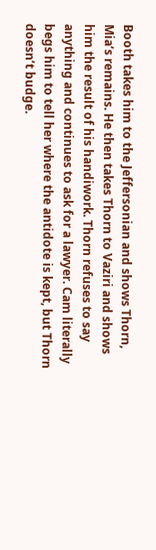Booth takes him to the Jeffersonian and shows Thorn, Mia’s remains. He then takes Thorn to Vaziri and shows him the result of his handiwork. Thorn refuses to say anything and continues to ask for a lawyer. Cam literally begs him to tell her where the antidote is kept, but Thorn doesn’t budge.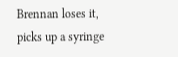Brennan loses it, picks up a syringe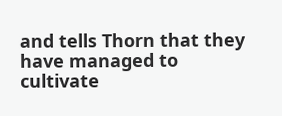and tells Thorn that they have managed to cultivate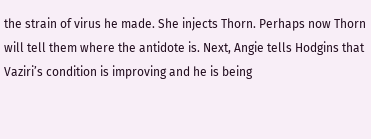the strain of virus he made. She injects Thorn. Perhaps now Thorn will tell them where the antidote is. Next, Angie tells Hodgins that Vaziri’s condition is improving and he is being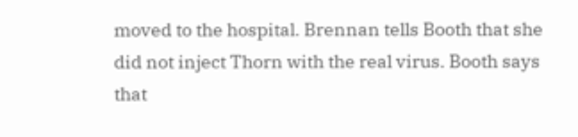moved to the hospital. Brennan tells Booth that she did not inject Thorn with the real virus. Booth says that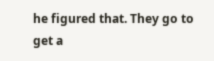he figured that. They go to get a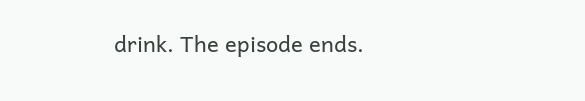drink. The episode ends.